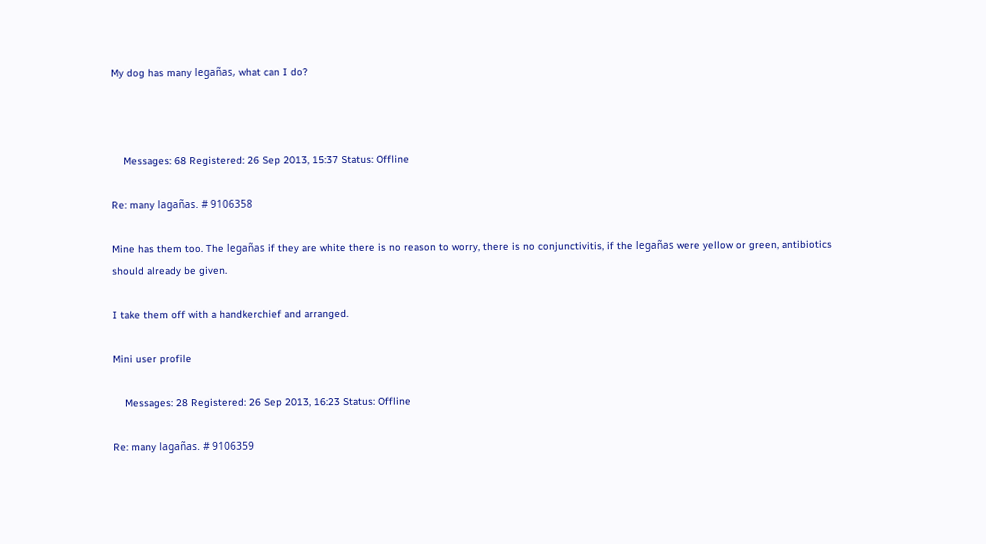My dog has many legañas, what can I do?



    Messages: 68 Registered: 26 Sep 2013, 15:37 Status: Offline

Re: many lagañas. # 9106358

Mine has them too. The legañas if they are white there is no reason to worry, there is no conjunctivitis, if the legañas were yellow or green, antibiotics should already be given.

I take them off with a handkerchief and arranged.

Mini user profile

    Messages: 28 Registered: 26 Sep 2013, 16:23 Status: Offline

Re: many lagañas. # 9106359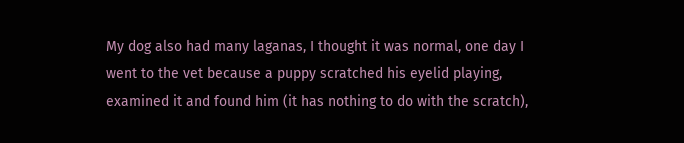My dog also had many laganas, I thought it was normal, one day I went to the vet because a puppy scratched his eyelid playing, examined it and found him (it has nothing to do with the scratch),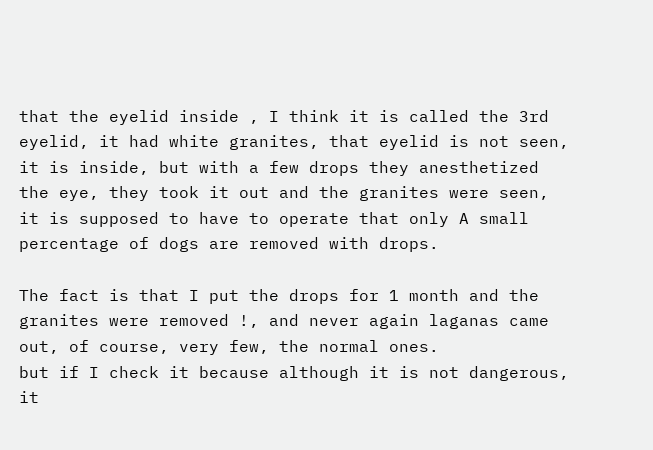that the eyelid inside , I think it is called the 3rd eyelid, it had white granites, that eyelid is not seen, it is inside, but with a few drops they anesthetized the eye, they took it out and the granites were seen, it is supposed to have to operate that only A small percentage of dogs are removed with drops.

The fact is that I put the drops for 1 month and the granites were removed !, and never again laganas came out, of course, very few, the normal ones.
but if I check it because although it is not dangerous, it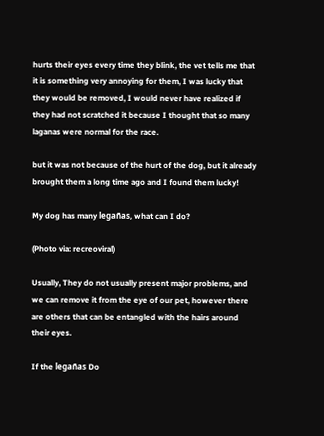hurts their eyes every time they blink, the vet tells me that it is something very annoying for them, I was lucky that they would be removed, I would never have realized if they had not scratched it because I thought that so many laganas were normal for the race.

but it was not because of the hurt of the dog, but it already brought them a long time ago and I found them lucky!

My dog has many legañas, what can I do?

(Photo via: recreoviral)

Usually, They do not usually present major problems, and we can remove it from the eye of our pet, however there are others that can be entangled with the hairs around their eyes.

If the legañas Do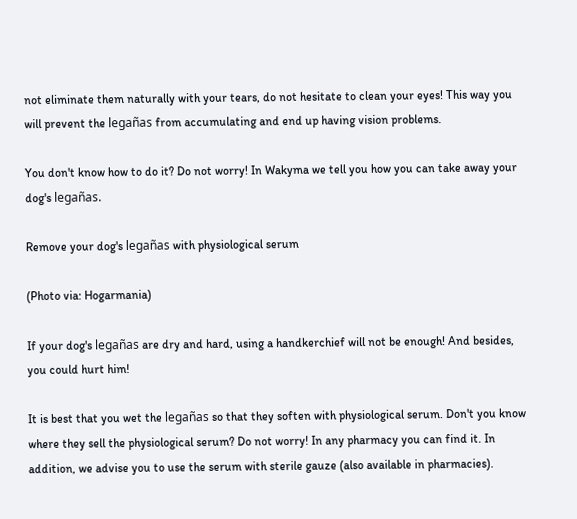not eliminate them naturally with your tears, do not hesitate to clean your eyes! This way you will prevent the legañas from accumulating and end up having vision problems.

You don't know how to do it? Do not worry! In Wakyma we tell you how you can take away your dog's legañas.

Remove your dog's legañas with physiological serum

(Photo via: Hogarmania)

If your dog's legañas are dry and hard, using a handkerchief will not be enough! And besides, you could hurt him!

It is best that you wet the legañas so that they soften with physiological serum. Don't you know where they sell the physiological serum? Do not worry! In any pharmacy you can find it. In addition, we advise you to use the serum with sterile gauze (also available in pharmacies).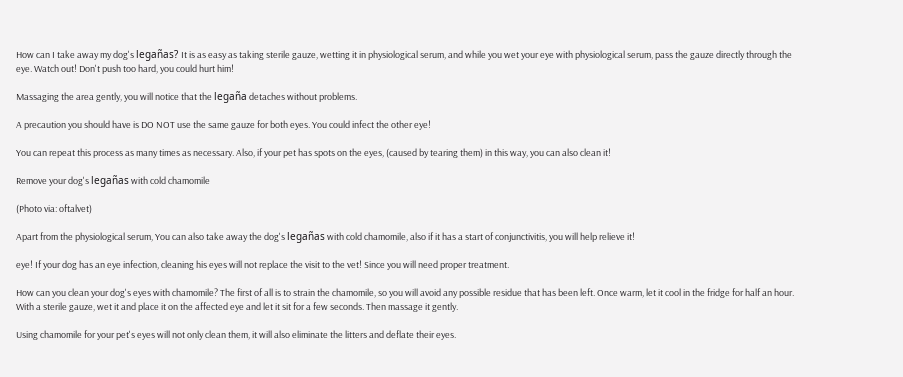How can I take away my dog's legañas? It is as easy as taking sterile gauze, wetting it in physiological serum, and while you wet your eye with physiological serum, pass the gauze directly through the eye. Watch out! Don't push too hard, you could hurt him!

Massaging the area gently, you will notice that the legaña detaches without problems.

A precaution you should have is DO NOT use the same gauze for both eyes. You could infect the other eye!

You can repeat this process as many times as necessary. Also, if your pet has spots on the eyes, (caused by tearing them) in this way, you can also clean it!

Remove your dog's legañas with cold chamomile

(Photo via: oftalvet)

Apart from the physiological serum, You can also take away the dog's legañas with cold chamomile, also if it has a start of conjunctivitis, you will help relieve it!

eye! If your dog has an eye infection, cleaning his eyes will not replace the visit to the vet! Since you will need proper treatment.

How can you clean your dog's eyes with chamomile? The first of all is to strain the chamomile, so you will avoid any possible residue that has been left. Once warm, let it cool in the fridge for half an hour. With a sterile gauze, wet it and place it on the affected eye and let it sit for a few seconds. Then massage it gently.

Using chamomile for your pet's eyes will not only clean them, it will also eliminate the litters and deflate their eyes.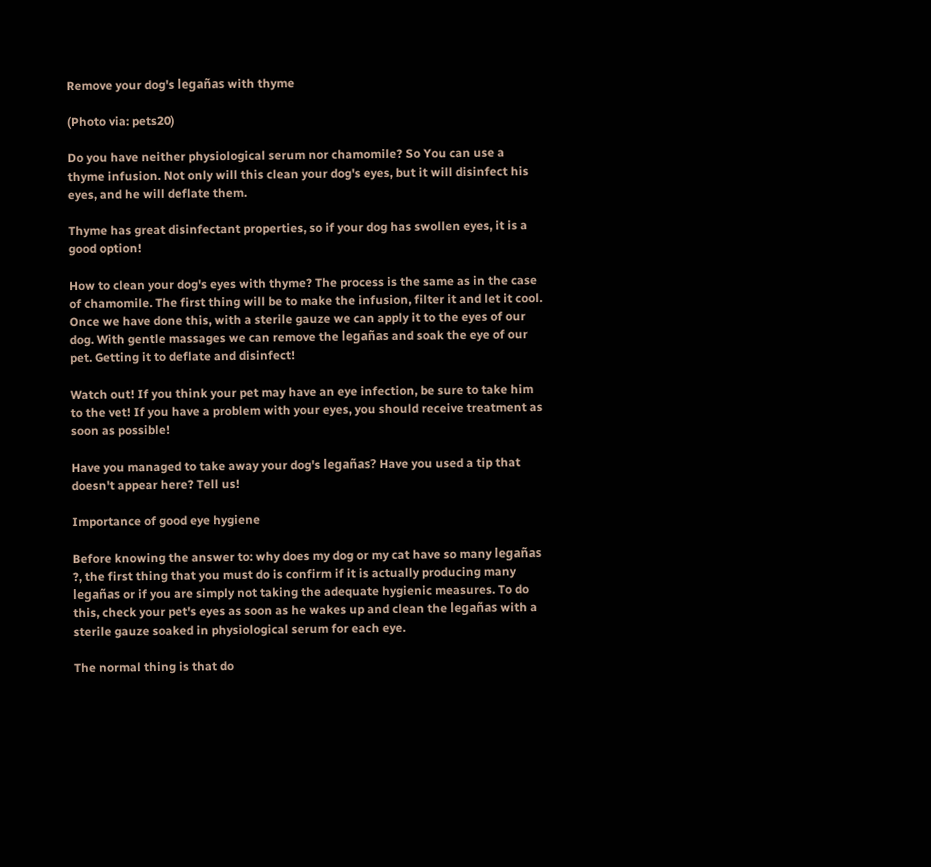Remove your dog's legañas with thyme

(Photo via: pets20)

Do you have neither physiological serum nor chamomile? So You can use a thyme infusion. Not only will this clean your dog's eyes, but it will disinfect his eyes, and he will deflate them.

Thyme has great disinfectant properties, so if your dog has swollen eyes, it is a good option!

How to clean your dog's eyes with thyme? The process is the same as in the case of chamomile. The first thing will be to make the infusion, filter it and let it cool. Once we have done this, with a sterile gauze we can apply it to the eyes of our dog. With gentle massages we can remove the legañas and soak the eye of our pet. Getting it to deflate and disinfect!

Watch out! If you think your pet may have an eye infection, be sure to take him to the vet! If you have a problem with your eyes, you should receive treatment as soon as possible!

Have you managed to take away your dog's legañas? Have you used a tip that doesn't appear here? Tell us!

Importance of good eye hygiene

Before knowing the answer to: why does my dog or my cat have so many legañas ?, the first thing that you must do is confirm if it is actually producing many legañas or if you are simply not taking the adequate hygienic measures. To do this, check your pet's eyes as soon as he wakes up and clean the legañas with a sterile gauze soaked in physiological serum for each eye.

The normal thing is that do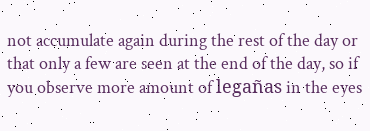not accumulate again during the rest of the day or that only a few are seen at the end of the day, so if you observe more amount of legañas in the eyes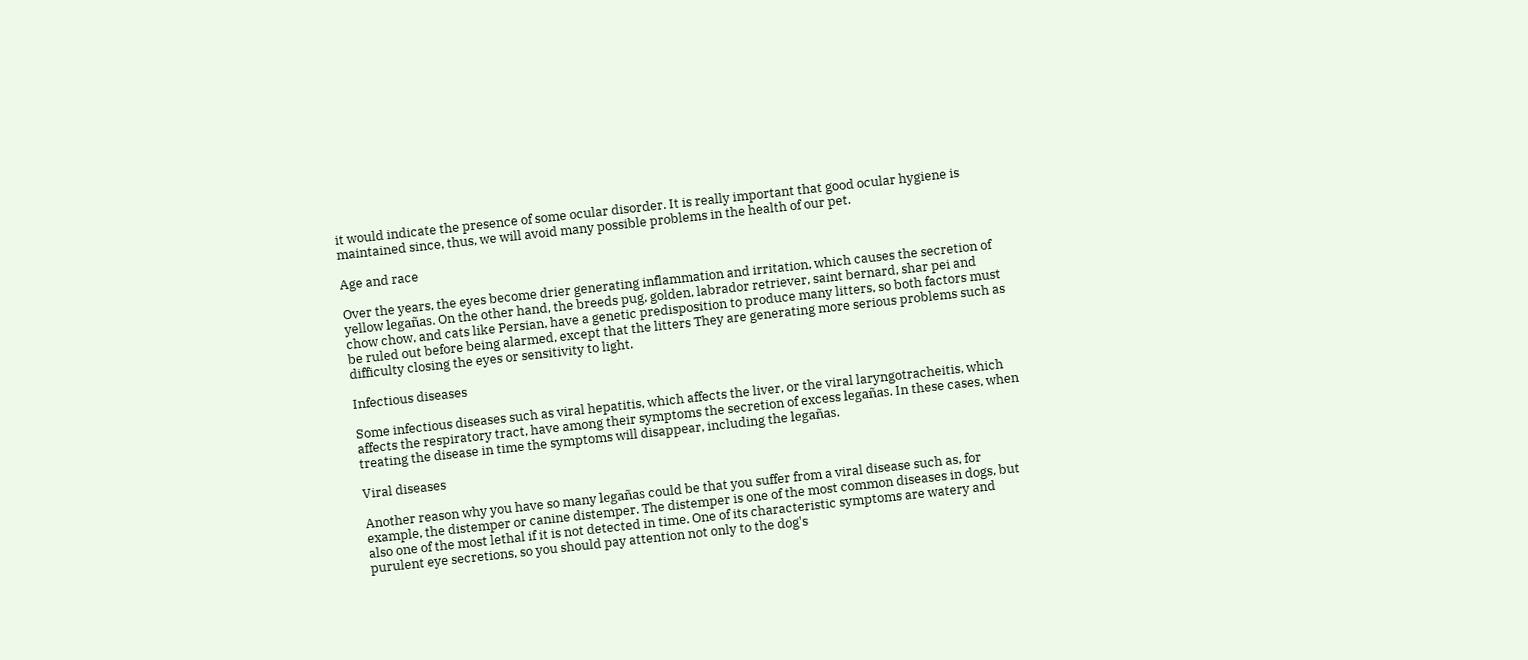it would indicate the presence of some ocular disorder. It is really important that good ocular hygiene is maintained since, thus, we will avoid many possible problems in the health of our pet.

Age and race

Over the years, the eyes become drier generating inflammation and irritation, which causes the secretion of yellow legañas. On the other hand, the breeds pug, golden, labrador retriever, saint bernard, shar pei and chow chow, and cats like Persian, have a genetic predisposition to produce many litters, so both factors must be ruled out before being alarmed, except that the litters They are generating more serious problems such as difficulty closing the eyes or sensitivity to light.

Infectious diseases

Some infectious diseases such as viral hepatitis, which affects the liver, or the viral laryngotracheitis, which affects the respiratory tract, have among their symptoms the secretion of excess legañas. In these cases, when treating the disease in time the symptoms will disappear, including the legañas.

Viral diseases

Another reason why you have so many legañas could be that you suffer from a viral disease such as, for example, the distemper or canine distemper. The distemper is one of the most common diseases in dogs, but also one of the most lethal if it is not detected in time. One of its characteristic symptoms are watery and purulent eye secretions, so you should pay attention not only to the dog's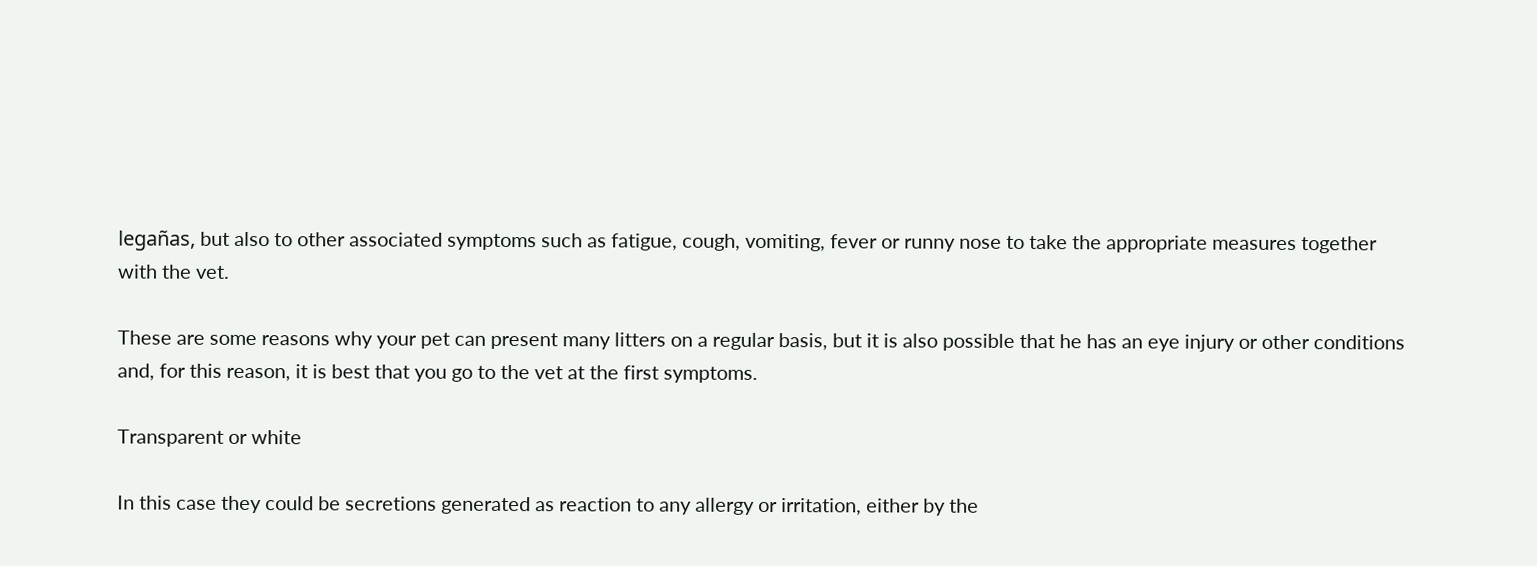legañas, but also to other associated symptoms such as fatigue, cough, vomiting, fever or runny nose to take the appropriate measures together with the vet.

These are some reasons why your pet can present many litters on a regular basis, but it is also possible that he has an eye injury or other conditions and, for this reason, it is best that you go to the vet at the first symptoms.

Transparent or white

In this case they could be secretions generated as reaction to any allergy or irritation, either by the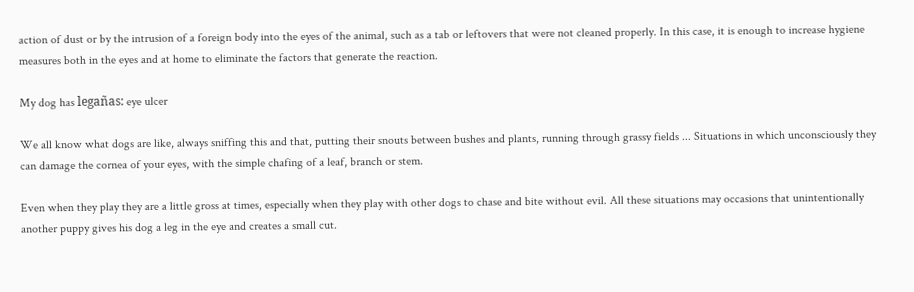action of dust or by the intrusion of a foreign body into the eyes of the animal, such as a tab or leftovers that were not cleaned properly. In this case, it is enough to increase hygiene measures both in the eyes and at home to eliminate the factors that generate the reaction.

My dog has legañas: eye ulcer

We all know what dogs are like, always sniffing this and that, putting their snouts between bushes and plants, running through grassy fields ... Situations in which unconsciously they can damage the cornea of your eyes, with the simple chafing of a leaf, branch or stem.

Even when they play they are a little gross at times, especially when they play with other dogs to chase and bite without evil. All these situations may occasions that unintentionally another puppy gives his dog a leg in the eye and creates a small cut.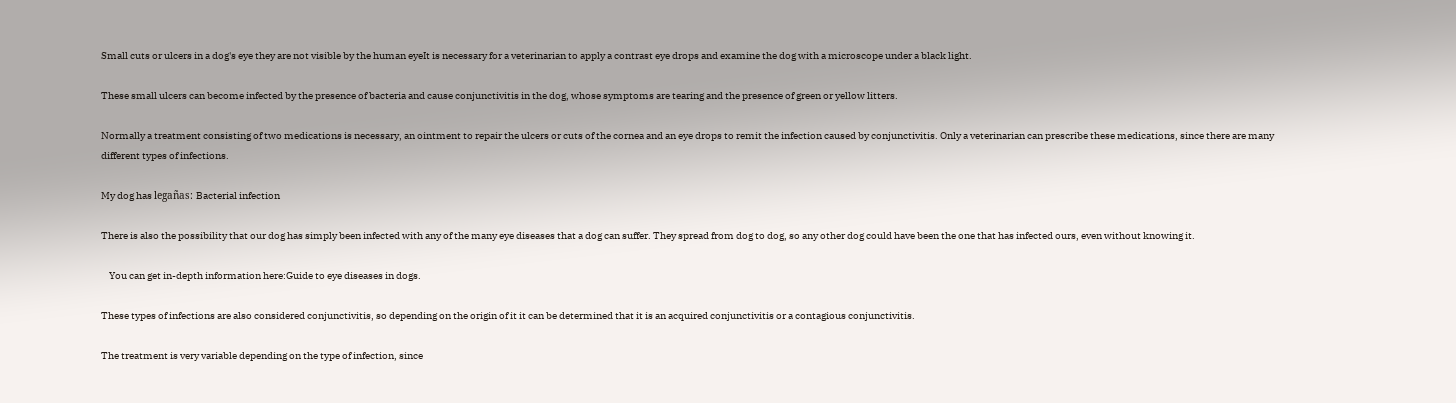Small cuts or ulcers in a dog's eye they are not visible by the human eyeIt is necessary for a veterinarian to apply a contrast eye drops and examine the dog with a microscope under a black light.

These small ulcers can become infected by the presence of bacteria and cause conjunctivitis in the dog, whose symptoms are tearing and the presence of green or yellow litters.

Normally a treatment consisting of two medications is necessary, an ointment to repair the ulcers or cuts of the cornea and an eye drops to remit the infection caused by conjunctivitis. Only a veterinarian can prescribe these medications, since there are many different types of infections.

My dog has legañas: Bacterial infection

There is also the possibility that our dog has simply been infected with any of the many eye diseases that a dog can suffer. They spread from dog to dog, so any other dog could have been the one that has infected ours, even without knowing it.

    You can get in-depth information here:Guide to eye diseases in dogs.

These types of infections are also considered conjunctivitis, so depending on the origin of it it can be determined that it is an acquired conjunctivitis or a contagious conjunctivitis.

The treatment is very variable depending on the type of infection, since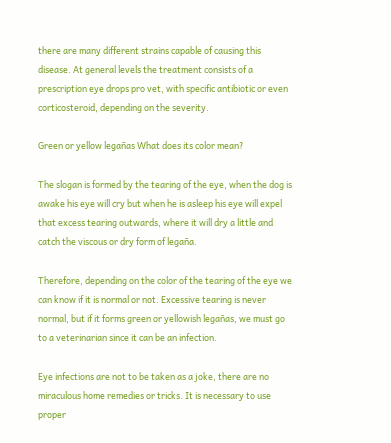there are many different strains capable of causing this disease. At general levels the treatment consists of a prescription eye drops pro vet, with specific antibiotic or even corticosteroid, depending on the severity.

Green or yellow legañas What does its color mean?

The slogan is formed by the tearing of the eye, when the dog is awake his eye will cry but when he is asleep his eye will expel that excess tearing outwards, where it will dry a little and catch the viscous or dry form of legaña.

Therefore, depending on the color of the tearing of the eye we can know if it is normal or not. Excessive tearing is never normal, but if it forms green or yellowish legañas, we must go to a veterinarian since it can be an infection.

Eye infections are not to be taken as a joke, there are no miraculous home remedies or tricks. It is necessary to use proper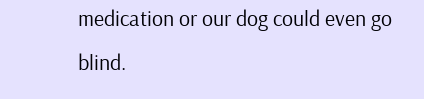medication or our dog could even go blind.